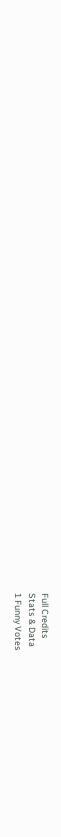Full Credits
Stats & Data
1 Funny Votes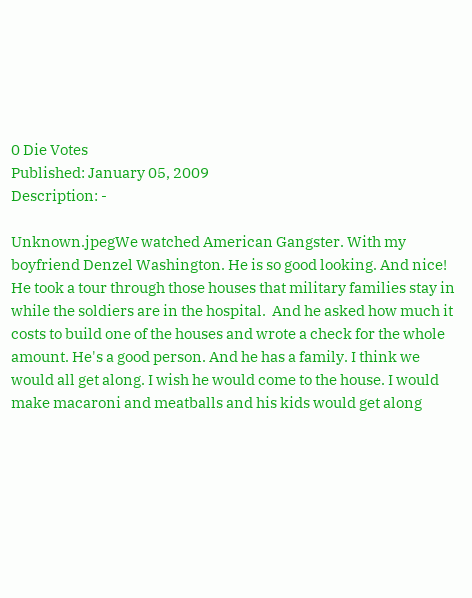0 Die Votes
Published: January 05, 2009
Description: -

Unknown.jpegWe watched American Gangster. With my boyfriend Denzel Washington. He is so good looking. And nice! He took a tour through those houses that military families stay in while the soldiers are in the hospital.  And he asked how much it costs to build one of the houses and wrote a check for the whole amount. He's a good person. And he has a family. I think we would all get along. I wish he would come to the house. I would make macaroni and meatballs and his kids would get along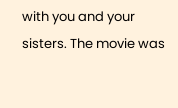with you and your sisters. The movie was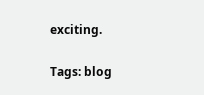exciting.

Tags: blog